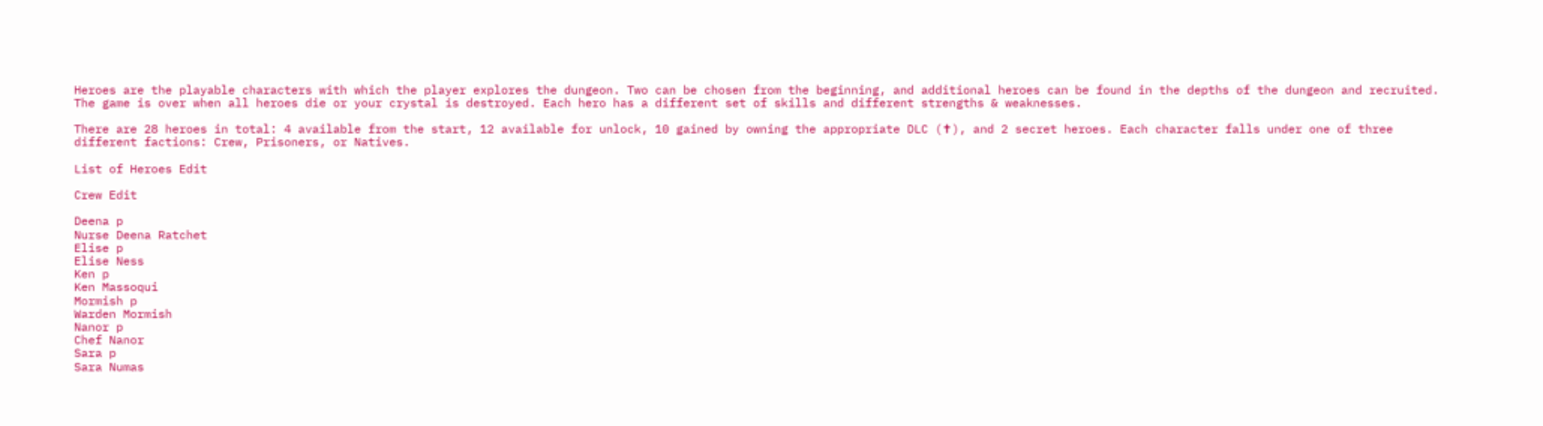Heroes are the playable characters with which the player explores the dungeon. Two can be chosen from the beginning, and additional heroes can be found in the depths of the dungeon and recruited. The game is over when all heroes die or your crystal is destroyed. Each hero has a different set of skills and different strengths & weaknesses.

There are 28 heroes in total: 4 available from the start, 12 available for unlock, 10 gained by owning the appropriate DLC (✝), and 2 secret heroes. Each character falls under one of three different factions: Crew, Prisoners, or Natives.

List of Heroes Edit

Crew Edit

Deena p
Nurse Deena Ratchet
Elise p
Elise Ness
Ken p
Ken Massoqui
Mormish p
Warden Mormish
Nanor p
Chef Nanor
Sara p
Sara Numas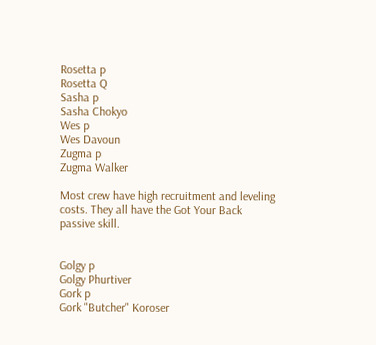Rosetta p
Rosetta Q
Sasha p
Sasha Chokyo
Wes p
Wes Davoun
Zugma p
Zugma Walker

Most crew have high recruitment and leveling costs. They all have the Got Your Back passive skill.


Golgy p
Golgy Phurtiver
Gork p
Gork "Butcher" Koroser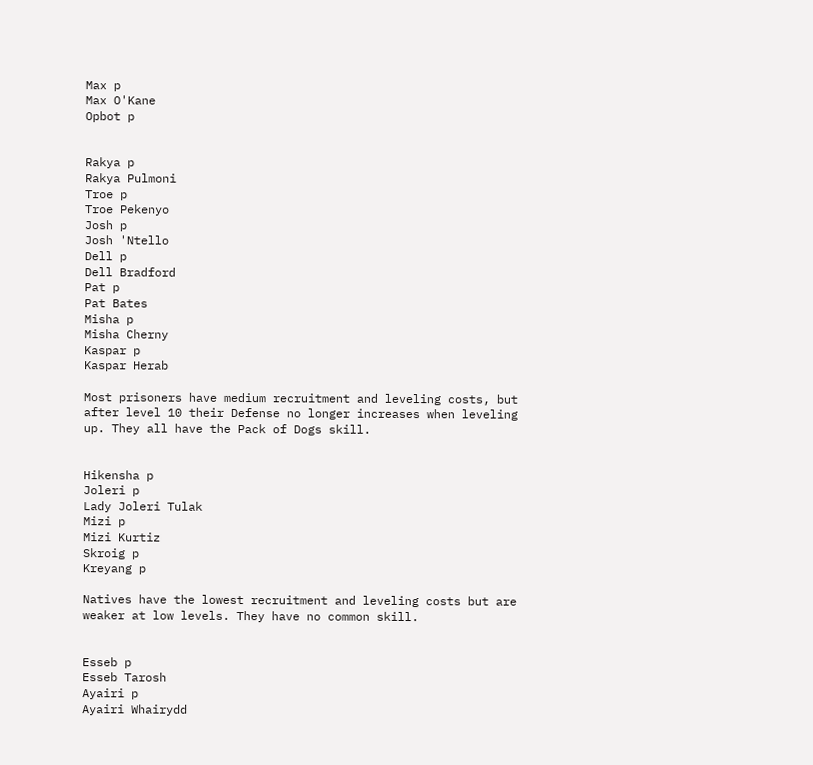Max p
Max O'Kane
Opbot p


Rakya p
Rakya Pulmoni
Troe p
Troe Pekenyo
Josh p
Josh 'Ntello
Dell p
Dell Bradford
Pat p
Pat Bates
Misha p
Misha Cherny
Kaspar p
Kaspar Herab

Most prisoners have medium recruitment and leveling costs, but after level 10 their Defense no longer increases when leveling up. They all have the Pack of Dogs skill.


Hikensha p
Joleri p
Lady Joleri Tulak
Mizi p
Mizi Kurtiz
Skroig p
Kreyang p

Natives have the lowest recruitment and leveling costs but are weaker at low levels. They have no common skill.


Esseb p
Esseb Tarosh
Ayairi p
Ayairi Whairydd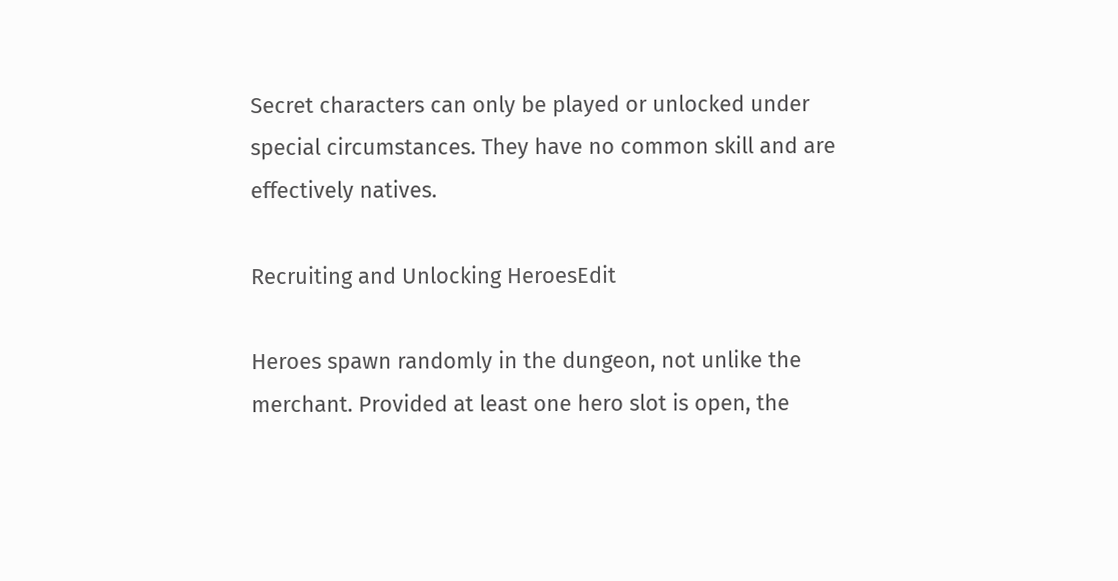Secret characters can only be played or unlocked under special circumstances. They have no common skill and are effectively natives.

Recruiting and Unlocking HeroesEdit

Heroes spawn randomly in the dungeon, not unlike the merchant. Provided at least one hero slot is open, the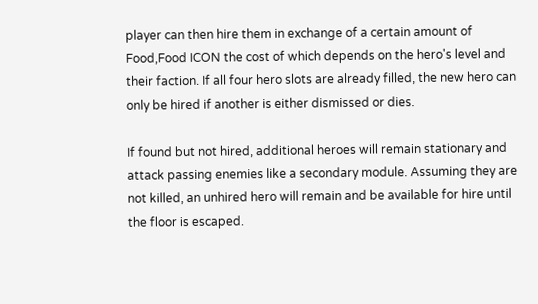player can then hire them in exchange of a certain amount of Food,Food ICON the cost of which depends on the hero's level and their faction. If all four hero slots are already filled, the new hero can only be hired if another is either dismissed or dies.

If found but not hired, additional heroes will remain stationary and attack passing enemies like a secondary module. Assuming they are not killed, an unhired hero will remain and be available for hire until the floor is escaped.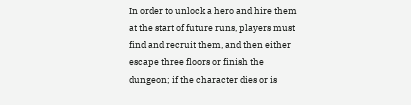In order to unlock a hero and hire them at the start of future runs, players must find and recruit them, and then either escape three floors or finish the dungeon; if the character dies or is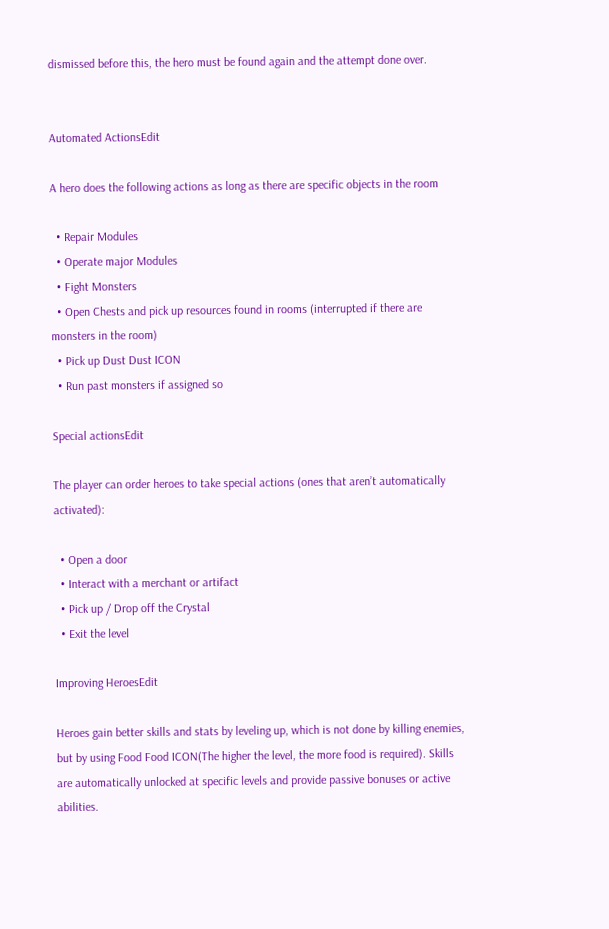dismissed before this, the hero must be found again and the attempt done over.


Automated ActionsEdit

A hero does the following actions as long as there are specific objects in the room

  • Repair Modules
  • Operate major Modules
  • Fight Monsters
  • Open Chests and pick up resources found in rooms (interrupted if there are monsters in the room)
  • Pick up Dust Dust ICON
  • Run past monsters if assigned so

Special actionsEdit

The player can order heroes to take special actions (ones that aren’t automatically activated):

  • Open a door
  • Interact with a merchant or artifact
  • Pick up / Drop off the Crystal
  • Exit the level

Improving HeroesEdit

Heroes gain better skills and stats by leveling up, which is not done by killing enemies, but by using Food Food ICON(The higher the level, the more food is required). Skills are automatically unlocked at specific levels and provide passive bonuses or active abilities.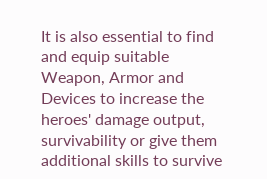It is also essential to find and equip suitable Weapon, Armor and Devices to increase the heroes' damage output, survivability or give them additional skills to survive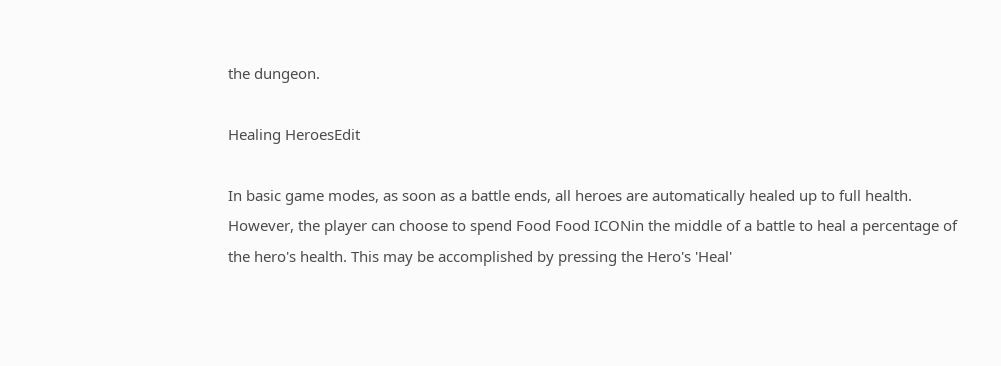the dungeon.

Healing HeroesEdit

In basic game modes, as soon as a battle ends, all heroes are automatically healed up to full health. However, the player can choose to spend Food Food ICONin the middle of a battle to heal a percentage of the hero's health. This may be accomplished by pressing the Hero's 'Heal'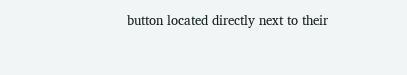button located directly next to their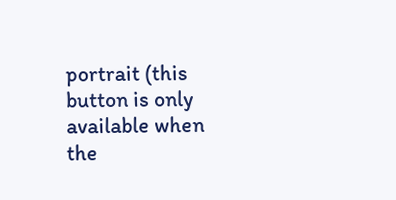portrait (this button is only available when the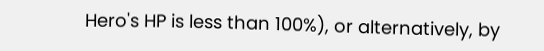Hero's HP is less than 100%), or alternatively, by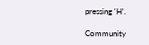pressing 'H'.

Community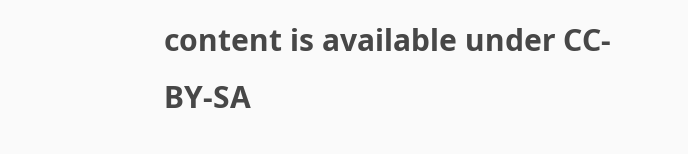content is available under CC-BY-SA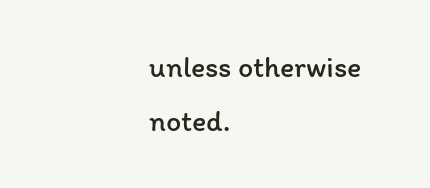unless otherwise noted.